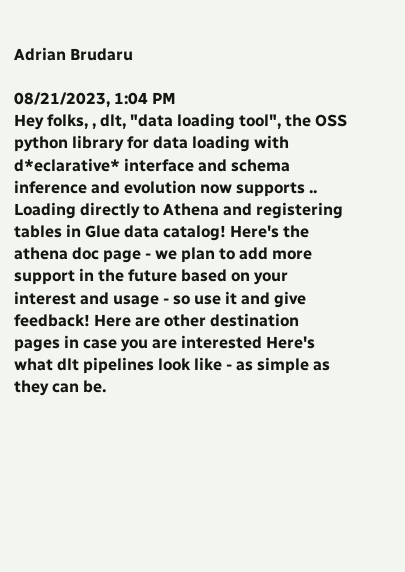Adrian Brudaru

08/21/2023, 1:04 PM
Hey folks, , dlt, "data loading tool", the OSS python library for data loading with d*eclarative* interface and schema inference and evolution now supports ..  Loading directly to Athena and registering tables in Glue data catalog! Here's the athena doc page - we plan to add more support in the future based on your interest and usage - so use it and give feedback! Here are other destination pages in case you are interested Here's what dlt pipelines look like - as simple as they can be.